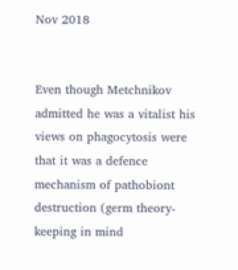Nov 2018


Even though Metchnikov admitted he was a vitalist his views on phagocytosis were that it was a defence mechanism of pathobiont destruction (germ theory- keeping in mind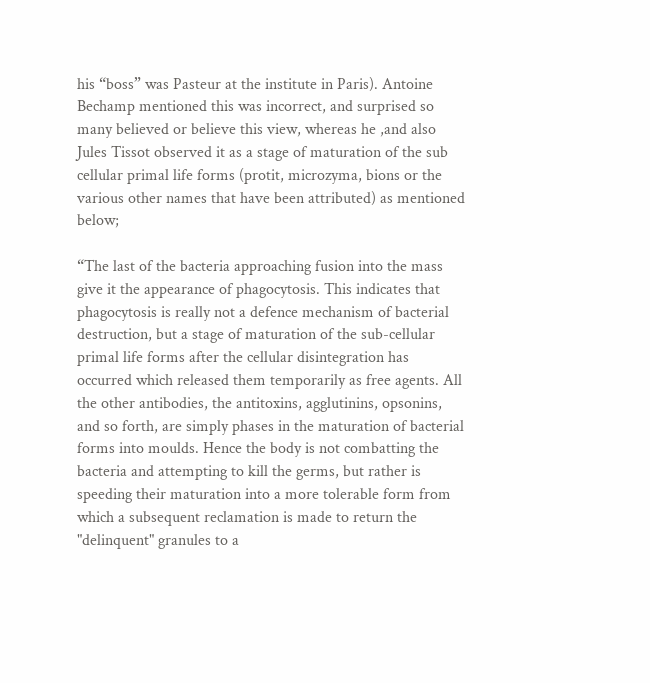his “boss” was Pasteur at the institute in Paris). Antoine Bechamp mentioned this was incorrect, and surprised so many believed or believe this view, whereas he ,and also Jules Tissot observed it as a stage of maturation of the sub cellular primal life forms (protit, microzyma, bions or the various other names that have been attributed) as mentioned below;

“The last of the bacteria approaching fusion into the mass give it the appearance of phagocytosis. This indicates that phagocytosis is really not a defence mechanism of bacterial destruction, but a stage of maturation of the sub-cellular primal life forms after the cellular disintegration has occurred which released them temporarily as free agents. All the other antibodies, the antitoxins, agglutinins, opsonins, and so forth, are simply phases in the maturation of bacterial forms into moulds. Hence the body is not combatting the bacteria and attempting to kill the germs, but rather is speeding their maturation into a more tolerable form from which a subsequent reclamation is made to return the "delinquent" granules to a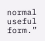normal useful form.”